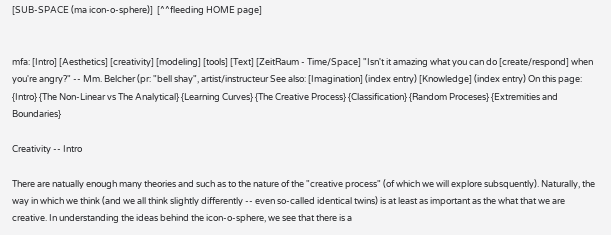[SUB-SPACE (ma icon-o-sphere)]  [^^fleeding HOME page]


mfa: [Intro] [Aesthetics] [creativity] [modeling] [tools] [Text] [ZeitRaum - Time/Space] "Isn't it amazing what you can do [create/respond] when you're angry?" -- Mm. Belcher (pr: "bell shay", artist/instructeur See also: [Imagination] (index entry) [Knowledge] (index entry) On this page: {Intro} {The Non-Linear vs The Analytical} {Learning Curves} {The Creative Process} {Classification} {Random Proceses} {Extremities and Boundaries}

Creativity -- Intro

There are natually enough many theories and such as to the nature of the "creative process" (of which we will explore subsquently). Naturally, the way in which we think (and we all think slightly differently -- even so-called identical twins) is at least as important as the what that we are creative. In understanding the ideas behind the icon-o-sphere, we see that there is a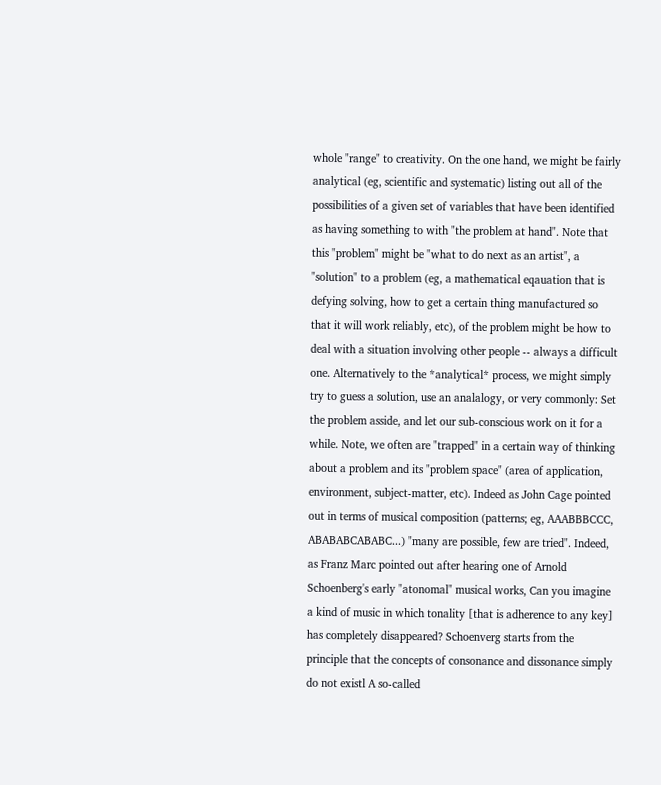whole "range" to creativity. On the one hand, we might be fairly analytical (eg, scientific and systematic) listing out all of the possibilities of a given set of variables that have been identified as having something to with "the problem at hand". Note that this "problem" might be "what to do next as an artist", a "solution" to a problem (eg, a mathematical eqauation that is defying solving, how to get a certain thing manufactured so that it will work reliably, etc), of the problem might be how to deal with a situation involving other people -- always a difficult one. Alternatively to the *analytical* process, we might simply try to guess a solution, use an analalogy, or very commonly: Set the problem asside, and let our sub-conscious work on it for a while. Note, we often are "trapped" in a certain way of thinking about a problem and its "problem space" (area of application, environment, subject-matter, etc). Indeed as John Cage pointed out in terms of musical composition (patterns; eg, AAABBBCCC, ABABABCABABC...) "many are possible, few are tried". Indeed, as Franz Marc pointed out after hearing one of Arnold Schoenberg's early "atonomal" musical works, Can you imagine a kind of music in which tonality [that is adherence to any key] has completely disappeared? Schoenverg starts from the principle that the concepts of consonance and dissonance simply do not existl A so-called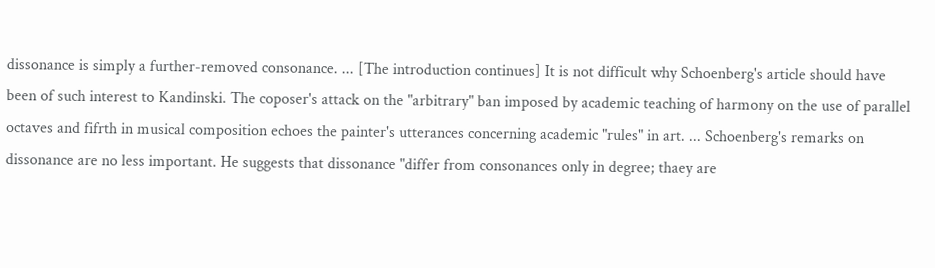dissonance is simply a further-removed consonance. ... [The introduction continues] It is not difficult why Schoenberg's article should have been of such interest to Kandinski. The coposer's attack on the "arbitrary" ban imposed by academic teaching of harmony on the use of parallel octaves and fifrth in musical composition echoes the painter's utterances concerning academic "rules" in art. ... Schoenberg's remarks on dissonance are no less important. He suggests that dissonance "differ from consonances only in degree; thaey are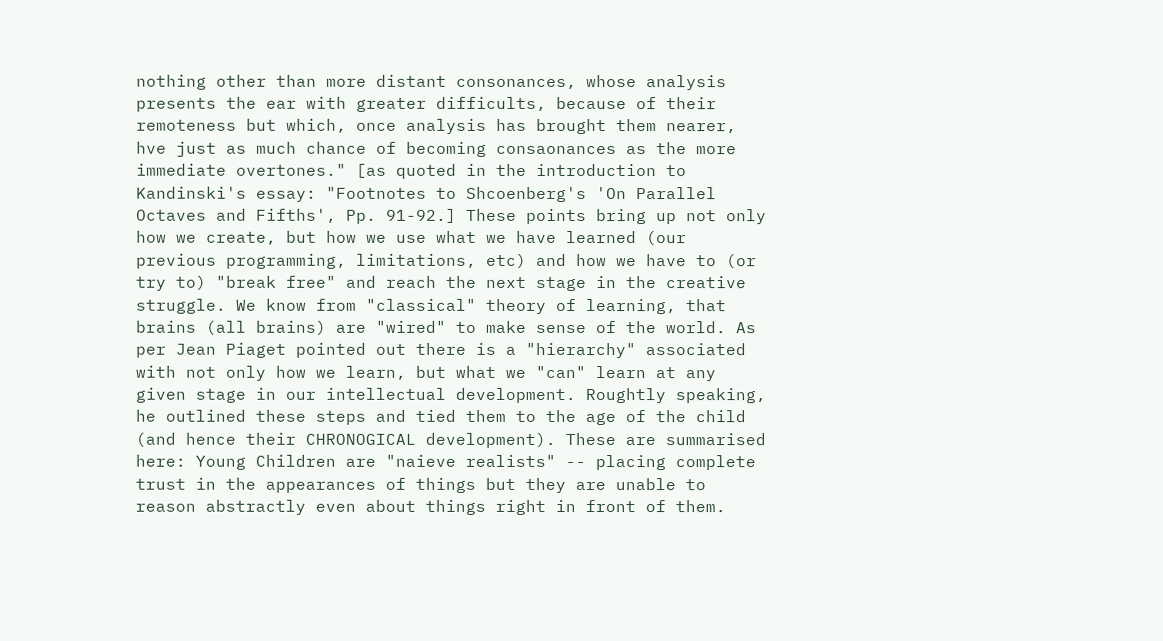nothing other than more distant consonances, whose analysis presents the ear with greater difficults, because of their remoteness but which, once analysis has brought them nearer, hve just as much chance of becoming consaonances as the more immediate overtones." [as quoted in the introduction to Kandinski's essay: "Footnotes to Shcoenberg's 'On Parallel Octaves and Fifths', Pp. 91-92.] These points bring up not only how we create, but how we use what we have learned (our previous programming, limitations, etc) and how we have to (or try to) "break free" and reach the next stage in the creative struggle. We know from "classical" theory of learning, that brains (all brains) are "wired" to make sense of the world. As per Jean Piaget pointed out there is a "hierarchy" associated with not only how we learn, but what we "can" learn at any given stage in our intellectual development. Roughtly speaking, he outlined these steps and tied them to the age of the child (and hence their CHRONOGICAL development). These are summarised here: Young Children are "naieve realists" -- placing complete trust in the appearances of things but they are unable to reason abstractly even about things right in front of them.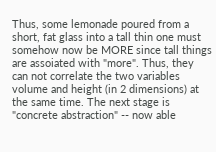Thus, some lemonade poured from a short, fat glass into a tall thin one must somehow now be MORE since tall things are assoiated with "more". Thus, they can not correlate the two variables volume and height (in 2 dimensions) at the same time. The next stage is "concrete abstraction" -- now able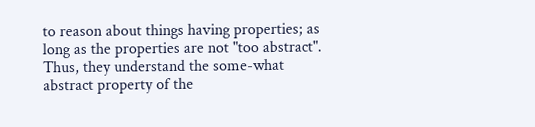to reason about things having properties; as long as the properties are not "too abstract". Thus, they understand the some-what abstract property of the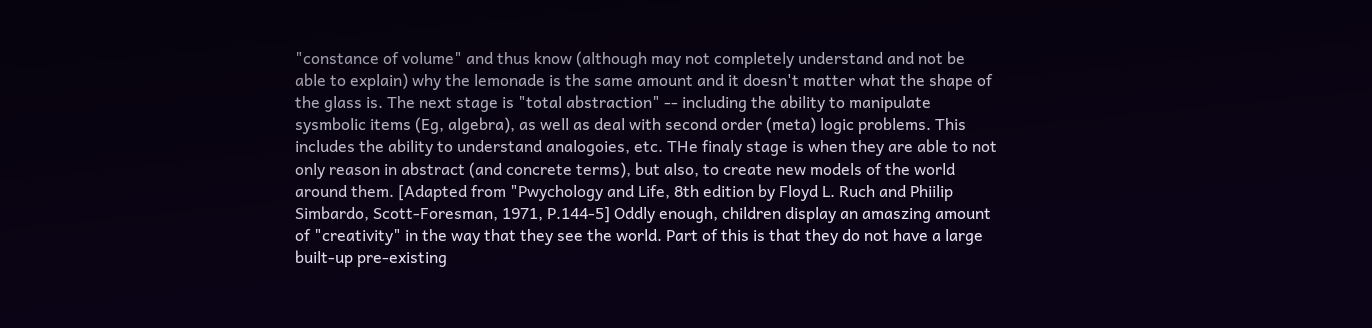"constance of volume" and thus know (although may not completely understand and not be able to explain) why the lemonade is the same amount and it doesn't matter what the shape of the glass is. The next stage is "total abstraction" -- including the ability to manipulate sysmbolic items (Eg, algebra), as well as deal with second order (meta) logic problems. This includes the ability to understand analogoies, etc. THe finaly stage is when they are able to not only reason in abstract (and concrete terms), but also, to create new models of the world around them. [Adapted from "Pwychology and Life, 8th edition by Floyd L. Ruch and Phiilip Simbardo, Scott-Foresman, 1971, P.144-5] Oddly enough, children display an amaszing amount of "creativity" in the way that they see the world. Part of this is that they do not have a large built-up pre-existing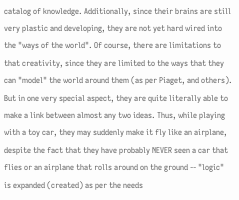catalog of knowledge. Additionally, since their brains are still very plastic and developing, they are not yet hard wired into the "ways of the world". Of course, there are limitations to that creativity, since they are limited to the ways that they can "model" the world around them (as per Piaget, and others). But in one very special aspect, they are quite literally able to make a link between almost any two ideas. Thus, while playing with a toy car, they may suddenly make it fly like an airplane, despite the fact that they have probably NEVER seen a car that flies or an airplane that rolls around on the ground -- "logic" is expanded (created) as per the needs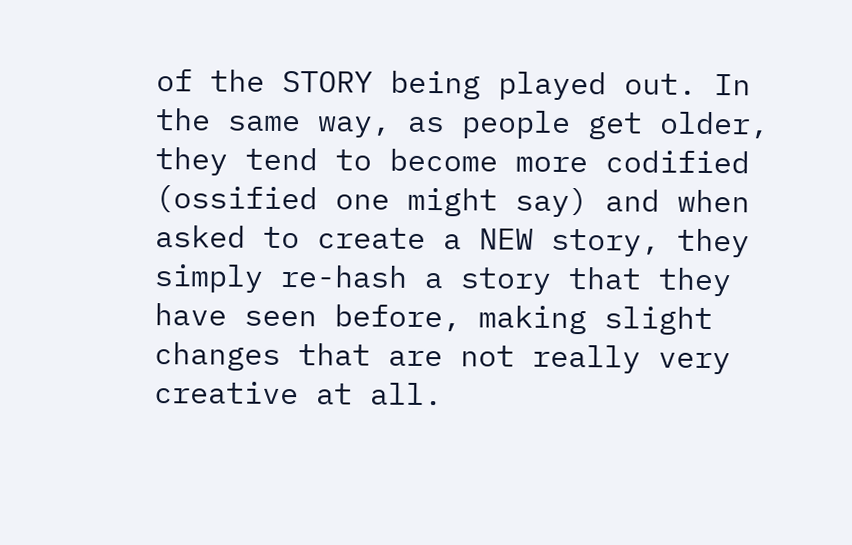of the STORY being played out. In the same way, as people get older, they tend to become more codified (ossified one might say) and when asked to create a NEW story, they simply re-hash a story that they have seen before, making slight changes that are not really very creative at all.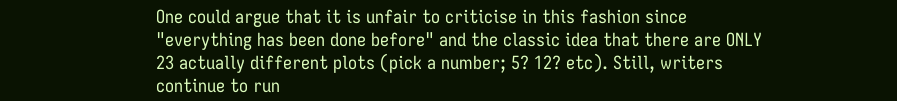One could argue that it is unfair to criticise in this fashion since "everything has been done before" and the classic idea that there are ONLY 23 actually different plots (pick a number; 5? 12? etc). Still, writers continue to run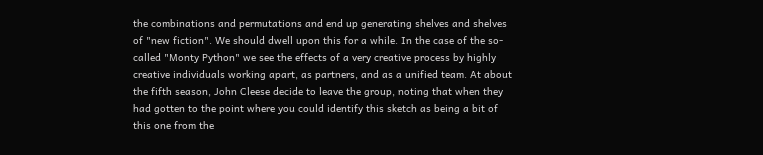the combinations and permutations and end up generating shelves and shelves of "new fiction". We should dwell upon this for a while. In the case of the so-called "Monty Python" we see the effects of a very creative process by highly creative individuals working apart, as partners, and as a unified team. At about the fifth season, John Cleese decide to leave the group, noting that when they had gotten to the point where you could identify this sketch as being a bit of this one from the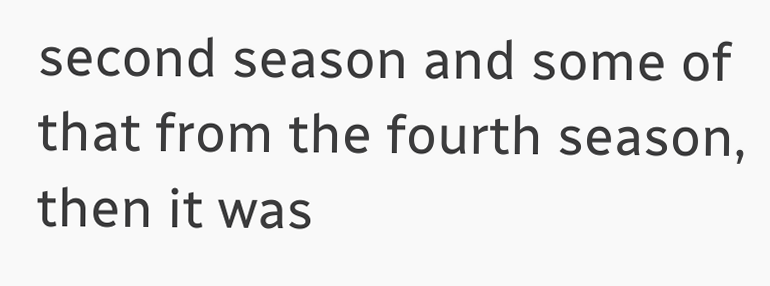second season and some of that from the fourth season, then it was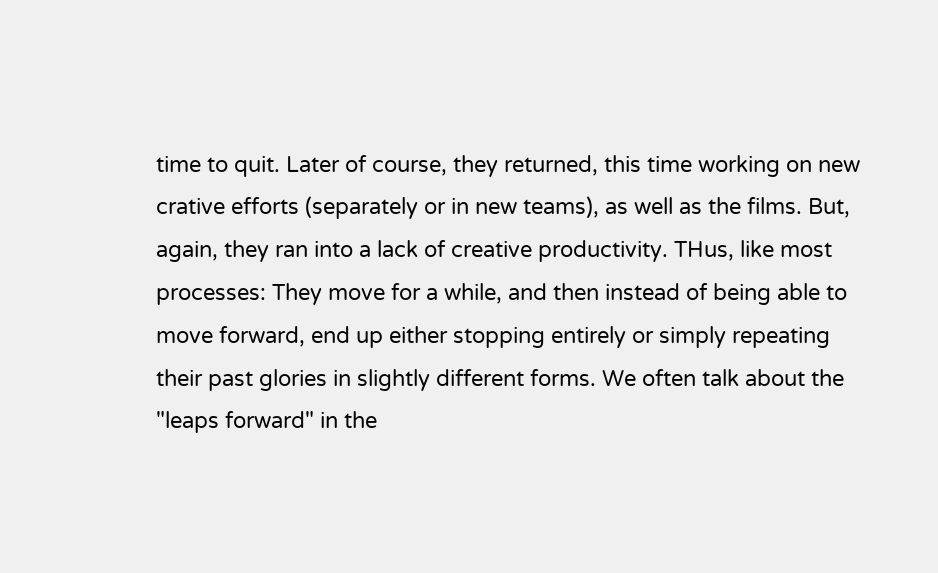time to quit. Later of course, they returned, this time working on new crative efforts (separately or in new teams), as well as the films. But, again, they ran into a lack of creative productivity. THus, like most processes: They move for a while, and then instead of being able to move forward, end up either stopping entirely or simply repeating their past glories in slightly different forms. We often talk about the "leaps forward" in the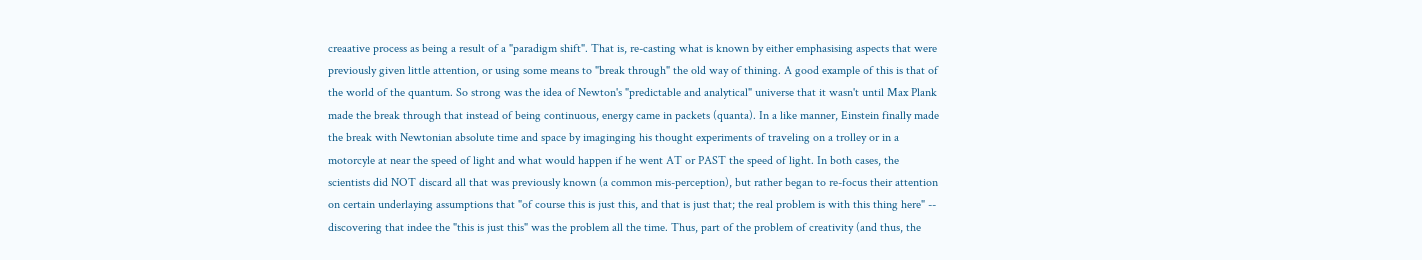creaative process as being a result of a "paradigm shift". That is, re-casting what is known by either emphasising aspects that were previously given little attention, or using some means to "break through" the old way of thining. A good example of this is that of the world of the quantum. So strong was the idea of Newton's "predictable and analytical" universe that it wasn't until Max Plank made the break through that instead of being continuous, energy came in packets (quanta). In a like manner, Einstein finally made the break with Newtonian absolute time and space by imaginging his thought experiments of traveling on a trolley or in a motorcyle at near the speed of light and what would happen if he went AT or PAST the speed of light. In both cases, the scientists did NOT discard all that was previously known (a common mis-perception), but rather began to re-focus their attention on certain underlaying assumptions that "of course this is just this, and that is just that; the real problem is with this thing here" -- discovering that indee the "this is just this" was the problem all the time. Thus, part of the problem of creativity (and thus, the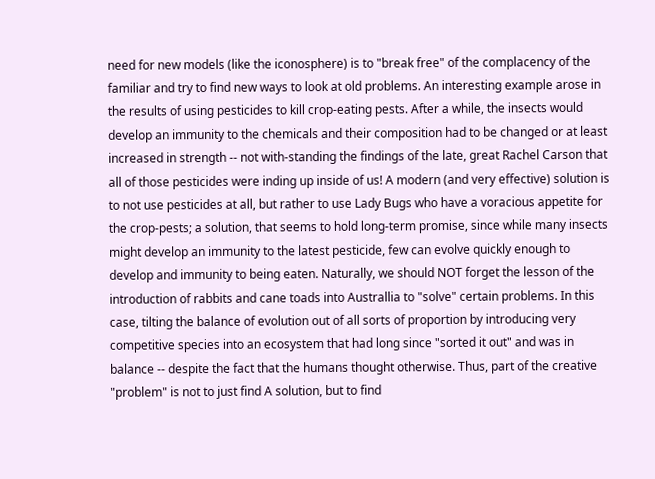need for new models (like the iconosphere) is to "break free" of the complacency of the familiar and try to find new ways to look at old problems. An interesting example arose in the results of using pesticides to kill crop-eating pests. After a while, the insects would develop an immunity to the chemicals and their composition had to be changed or at least increased in strength -- not with-standing the findings of the late, great Rachel Carson that all of those pesticides were inding up inside of us! A modern (and very effective) solution is to not use pesticides at all, but rather to use Lady Bugs who have a voracious appetite for the crop-pests; a solution, that seems to hold long-term promise, since while many insects might develop an immunity to the latest pesticide, few can evolve quickly enough to develop and immunity to being eaten. Naturally, we should NOT forget the lesson of the introduction of rabbits and cane toads into Australlia to "solve" certain problems. In this case, tilting the balance of evolution out of all sorts of proportion by introducing very competitive species into an ecosystem that had long since "sorted it out" and was in balance -- despite the fact that the humans thought otherwise. Thus, part of the creative "problem" is not to just find A solution, but to find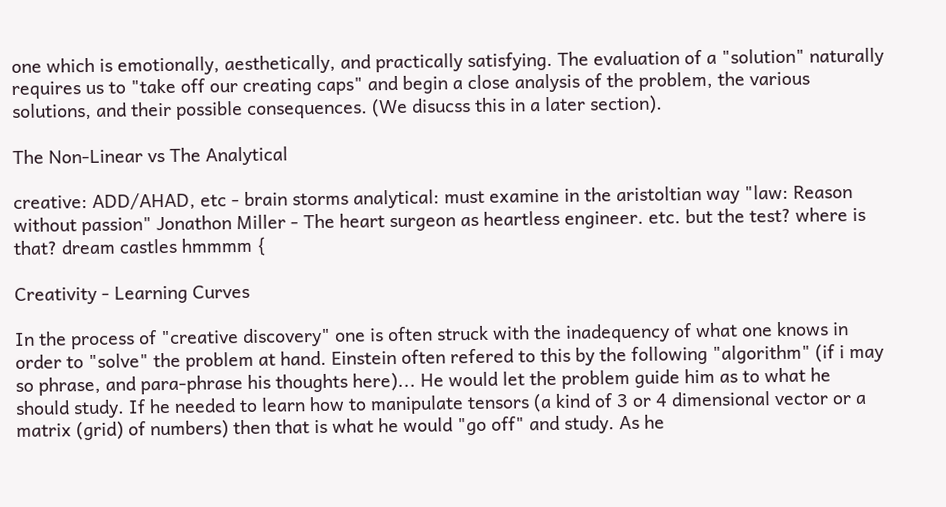one which is emotionally, aesthetically, and practically satisfying. The evaluation of a "solution" naturally requires us to "take off our creating caps" and begin a close analysis of the problem, the various solutions, and their possible consequences. (We disucss this in a later section).

The Non-Linear vs The Analytical

creative: ADD/AHAD, etc - brain storms analytical: must examine in the aristoltian way "law: Reason without passion" Jonathon Miller - The heart surgeon as heartless engineer. etc. but the test? where is that? dream castles hmmmm {

Creativity - Learning Curves

In the process of "creative discovery" one is often struck with the inadequency of what one knows in order to "solve" the problem at hand. Einstein often refered to this by the following "algorithm" (if i may so phrase, and para-phrase his thoughts here)... He would let the problem guide him as to what he should study. If he needed to learn how to manipulate tensors (a kind of 3 or 4 dimensional vector or a matrix (grid) of numbers) then that is what he would "go off" and study. As he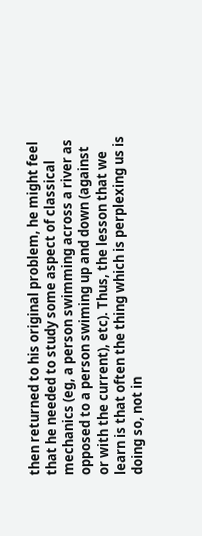then returned to his original problem, he might feel that he needed to study some aspect of classical mechanics (eg, a person swimming across a river as opposed to a person swiming up and down (against or with the current), etc). Thus, the lesson that we learn is that often the thing which is perplexing us is doing so, not in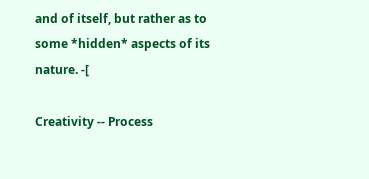and of itself, but rather as to some *hidden* aspects of its nature. -[

Creativity -- Process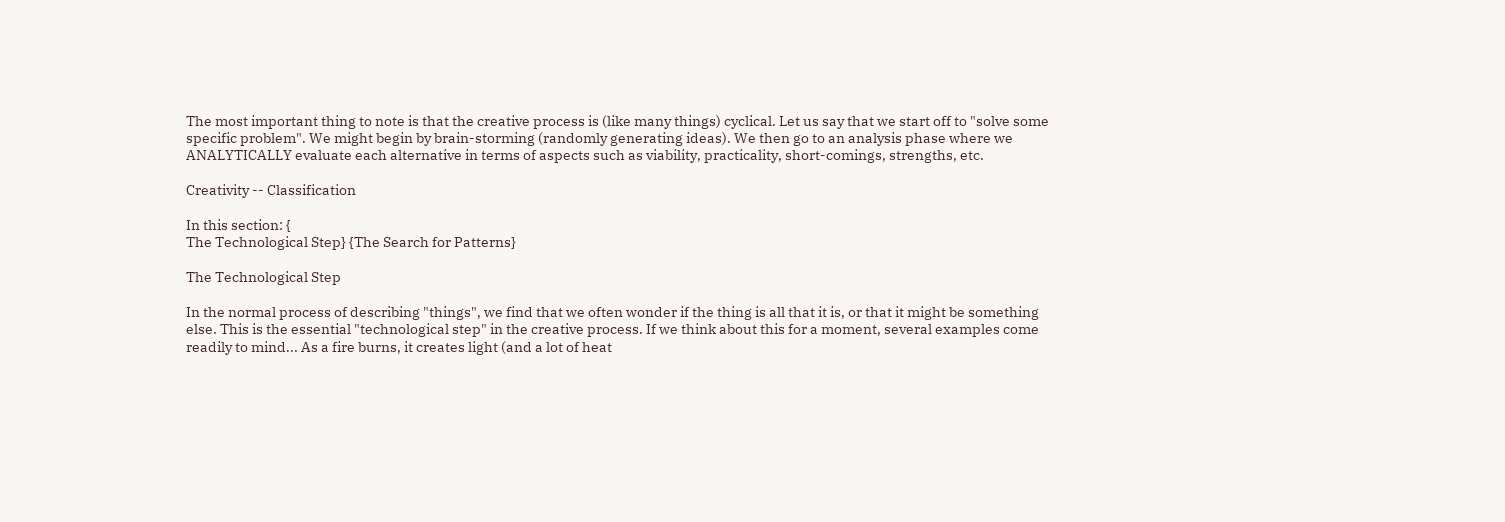The most important thing to note is that the creative process is (like many things) cyclical. Let us say that we start off to "solve some specific problem". We might begin by brain-storming (randomly generating ideas). We then go to an analysis phase where we ANALYTICALLY evaluate each alternative in terms of aspects such as viability, practicality, short-comings, strengths, etc.

Creativity -- Classification

In this section: {
The Technological Step} {The Search for Patterns}

The Technological Step

In the normal process of describing "things", we find that we often wonder if the thing is all that it is, or that it might be something else. This is the essential "technological step" in the creative process. If we think about this for a moment, several examples come readily to mind... As a fire burns, it creates light (and a lot of heat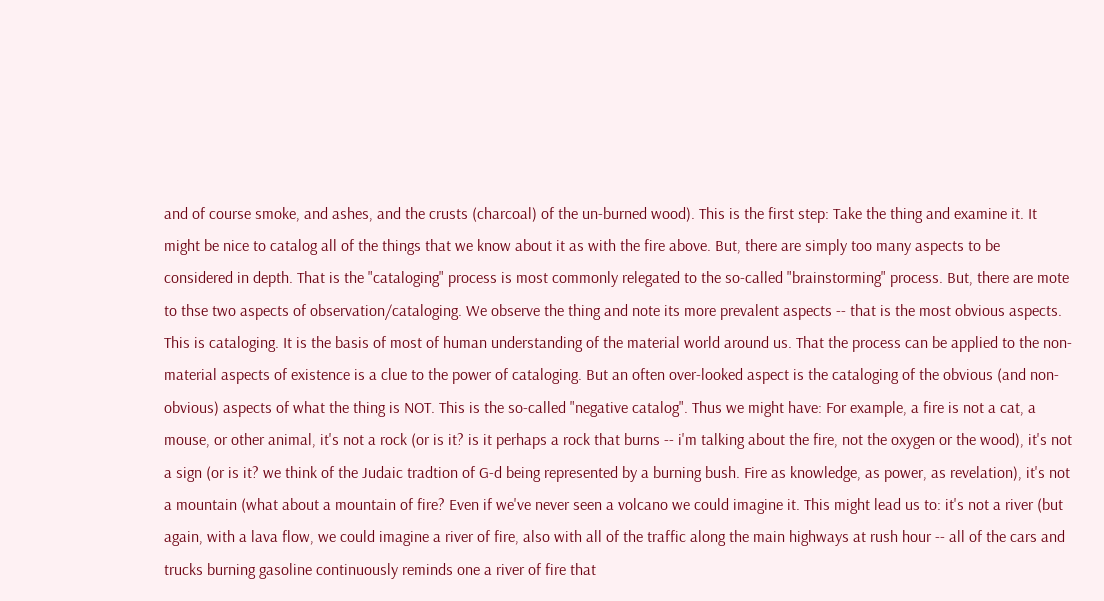and of course smoke, and ashes, and the crusts (charcoal) of the un-burned wood). This is the first step: Take the thing and examine it. It might be nice to catalog all of the things that we know about it as with the fire above. But, there are simply too many aspects to be considered in depth. That is the "cataloging" process is most commonly relegated to the so-called "brainstorming" process. But, there are mote to thse two aspects of observation/cataloging. We observe the thing and note its more prevalent aspects -- that is the most obvious aspects. This is cataloging. It is the basis of most of human understanding of the material world around us. That the process can be applied to the non-material aspects of existence is a clue to the power of cataloging. But an often over-looked aspect is the cataloging of the obvious (and non-obvious) aspects of what the thing is NOT. This is the so-called "negative catalog". Thus we might have: For example, a fire is not a cat, a mouse, or other animal, it's not a rock (or is it? is it perhaps a rock that burns -- i'm talking about the fire, not the oxygen or the wood), it's not a sign (or is it? we think of the Judaic tradtion of G-d being represented by a burning bush. Fire as knowledge, as power, as revelation), it's not a mountain (what about a mountain of fire? Even if we've never seen a volcano we could imagine it. This might lead us to: it's not a river (but again, with a lava flow, we could imagine a river of fire, also with all of the traffic along the main highways at rush hour -- all of the cars and trucks burning gasoline continuously reminds one a river of fire that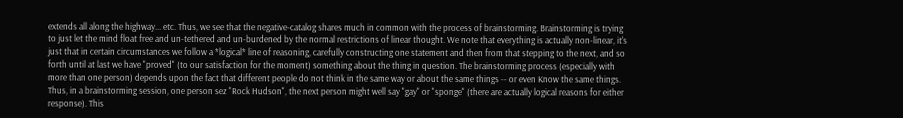extends all along the highway... etc. Thus, we see that the negative-catalog shares much in common with the process of brainstorming. Brainstorming is trying to just let the mind float free and un-tethered and un-burdened by the normal restrictions of linear thought. We note that everything is actually non-linear, it's just that in certain circumstances we follow a *logical* line of reasoning, carefully constructing one statement and then from that stepping to the next, and so forth until at last we have "proved" (to our satisfaction for the moment) something about the thing in question. The brainstorming process (especially with more than one person) depends upon the fact that different people do not think in the same way or about the same things -- or even Know the same things. Thus, in a brainstorming session, one person sez "Rock Hudson", the next person might well say "gay" or "sponge" (there are actually logical reasons for either response). This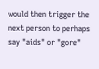would then trigger the next person to perhaps say "aids" or "gore"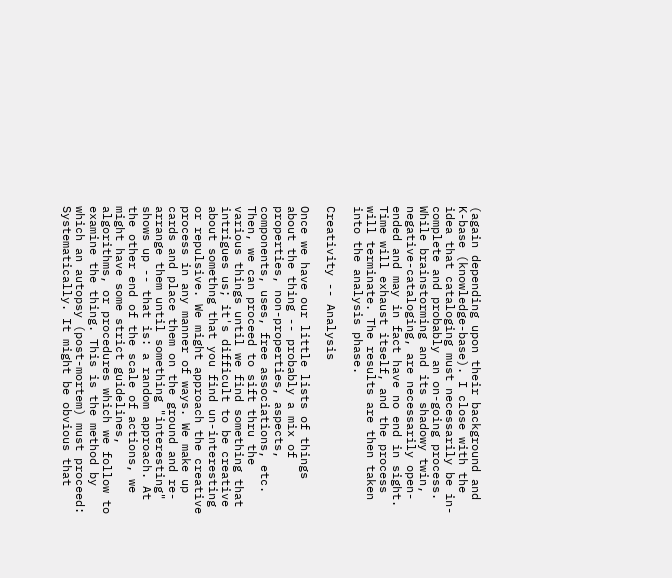(again depending upon their background and K-base (knowledge-base). I close with the idea that cataloging must necessarily be in-complete and probably an on-going process. While brainstorming and its shadowy twin, negative-cataloging, are necessarily open-ended and may in fact have no end in sight. Time will exhaust itself, and the process will terminate. The results are then taken into the analysis phase.

Creativity -- Analysis

Once we have our little lists of things about the thing -- probably a mix of properties, non-properties, aspects, components, uses, free associations, etc. Then, we can proceed to sift thru the various things until we find something that intrigues us; it's difficult to be creative about somethng that you find un-interesting or repulsive. We might approach the creative process in any manner of ways. We make up cards and place them on the ground and re-arrange them until something "interesting" shows up -- that is: a random approach. At the other end of the scale of actions, we might have some strict guidelines, algorithms, or procedures which we follow to examine the thing. This is the method by which an autopsy (post-mortem) must proceed: Systematically. It might be obvious that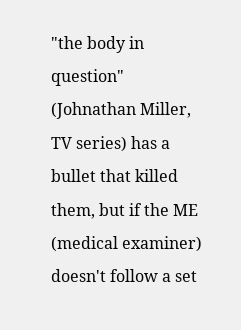"the body in question" (Johnathan Miller, TV series) has a bullet that killed them, but if the ME (medical examiner) doesn't follow a set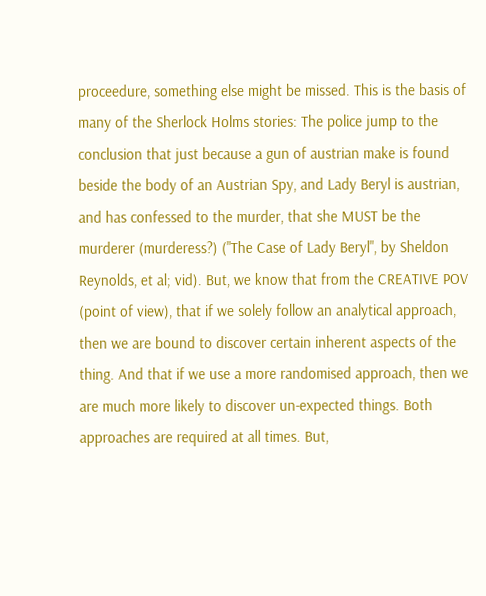proceedure, something else might be missed. This is the basis of many of the Sherlock Holms stories: The police jump to the conclusion that just because a gun of austrian make is found beside the body of an Austrian Spy, and Lady Beryl is austrian, and has confessed to the murder, that she MUST be the murderer (murderess?) ("The Case of Lady Beryl", by Sheldon Reynolds, et al; vid). But, we know that from the CREATIVE POV (point of view), that if we solely follow an analytical approach, then we are bound to discover certain inherent aspects of the thing. And that if we use a more randomised approach, then we are much more likely to discover un-expected things. Both approaches are required at all times. But,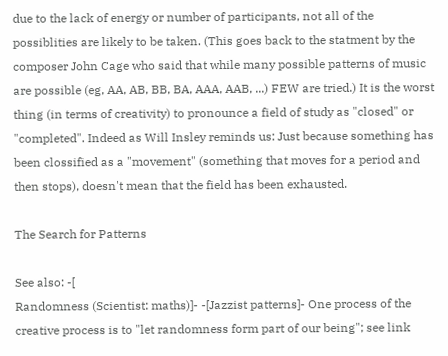due to the lack of energy or number of participants, not all of the possiblities are likely to be taken. (This goes back to the statment by the composer John Cage who said that while many possible patterns of music are possible (eg, AA, AB, BB, BA, AAA, AAB, ...) FEW are tried.) It is the worst thing (in terms of creativity) to pronounce a field of study as "closed" or "completed". Indeed as Will Insley reminds us: Just because something has been clossified as a "movement" (something that moves for a period and then stops), doesn't mean that the field has been exhausted.

The Search for Patterns

See also: -[
Randomness (Scientist: maths)]- -[Jazzist patterns]- One process of the creative process is to "let randomness form part of our being"; see link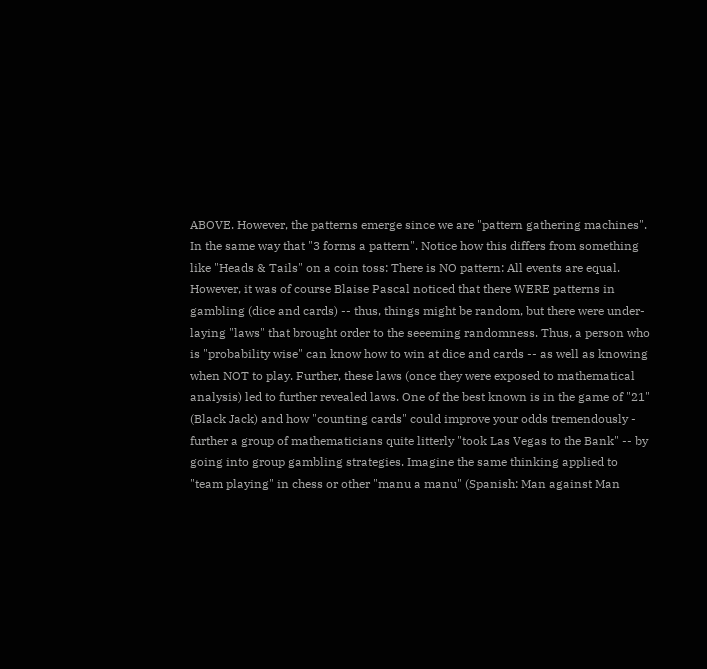ABOVE. However, the patterns emerge since we are "pattern gathering machines". In the same way that "3 forms a pattern". Notice how this differs from something like "Heads & Tails" on a coin toss: There is NO pattern: All events are equal. However, it was of course Blaise Pascal noticed that there WERE patterns in gambling (dice and cards) -- thus, things might be random, but there were under-laying "laws" that brought order to the seeeming randomness. Thus, a person who is "probability wise" can know how to win at dice and cards -- as well as knowing when NOT to play. Further, these laws (once they were exposed to mathematical analysis) led to further revealed laws. One of the best known is in the game of "21" (Black Jack) and how "counting cards" could improve your odds tremendously - further a group of mathematicians quite litterly "took Las Vegas to the Bank" -- by going into group gambling strategies. Imagine the same thinking applied to "team playing" in chess or other "manu a manu" (Spanish: Man against Man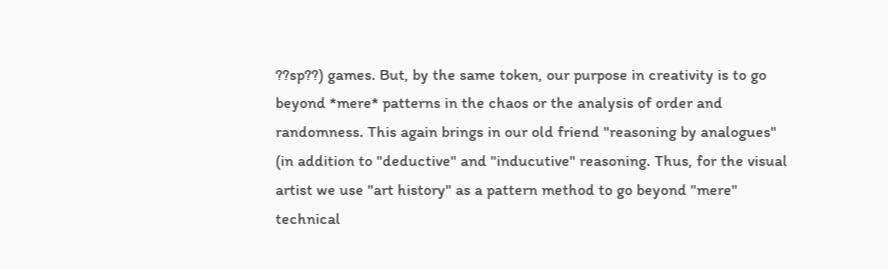??sp??) games. But, by the same token, our purpose in creativity is to go beyond *mere* patterns in the chaos or the analysis of order and randomness. This again brings in our old friend "reasoning by analogues" (in addition to "deductive" and "inducutive" reasoning. Thus, for the visual artist we use "art history" as a pattern method to go beyond "mere" technical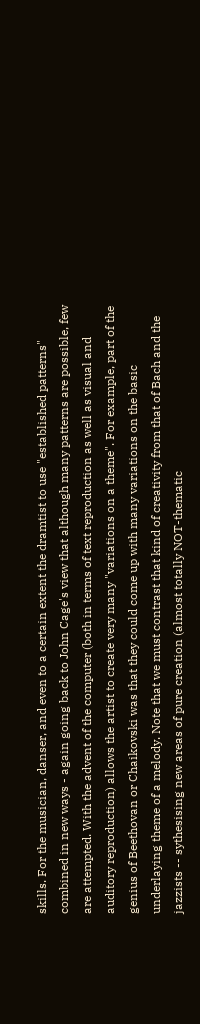skills. For the musician, danser, and even to a certain extent the dramtist to use "established patterns" combined in new ways - again going back to John Cage's view that although many patterns are possible, few are attempted. With the advent of the computer (both in terms of text reproduction as well as visual and auditory reproduction) allows the artist to create very many "variations on a theme". For example, part of the genius of Beethovan or Chaikovski was that they could come up with many variations on the basic underlaying theme of a melody. Note that we must contrast that kind of creativity from that of Bach and the jazzists -- sythesising new areas of pure creation (almost totally NOT-thematic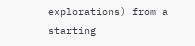explorations) from a starting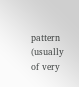pattern (usually of very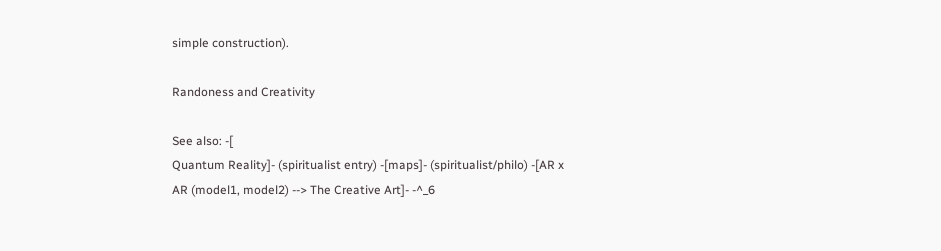simple construction).

Randoness and Creativity

See also: -[
Quantum Reality]- (spiritualist entry) -[maps]- (spiritualist/philo) -[AR x AR (model1, model2) --> The Creative Art]- -^_6